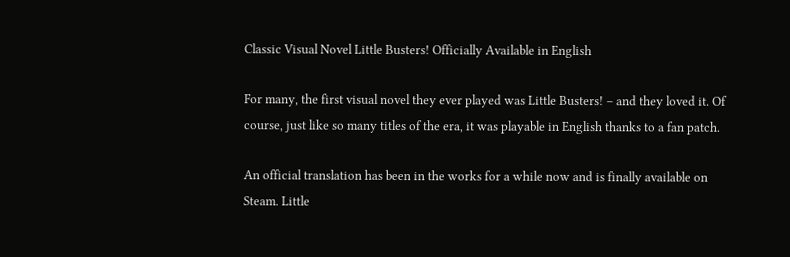Classic Visual Novel Little Busters! Officially Available in English

For many, the first visual novel they ever played was Little Busters! – and they loved it. Of course, just like so many titles of the era, it was playable in English thanks to a fan patch.

An official translation has been in the works for a while now and is finally available on Steam. Little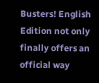Busters! English Edition not only finally offers an official way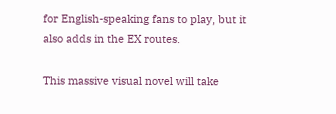for English-speaking fans to play, but it also adds in the EX routes.

This massive visual novel will take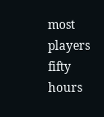most players fifty hours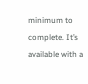minimum to complete. It’s available with a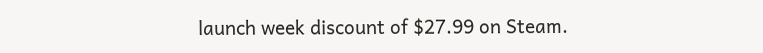launch week discount of $27.99 on Steam.